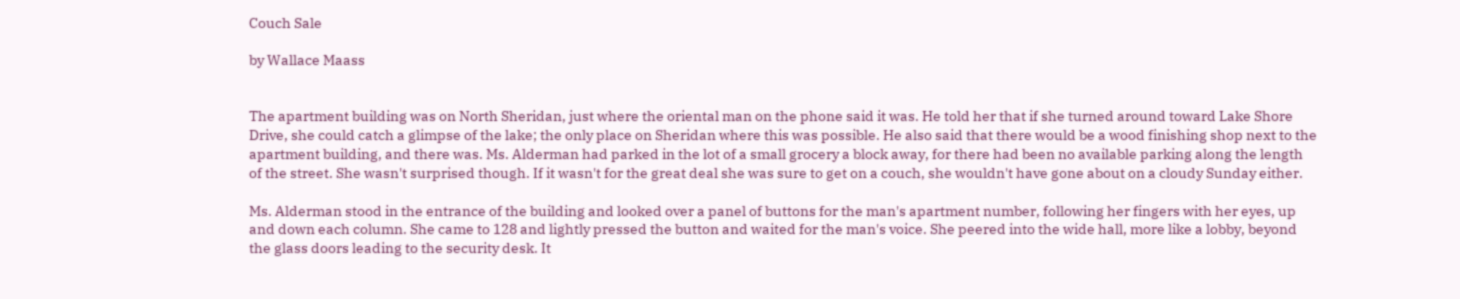Couch Sale

by Wallace Maass


The apartment building was on North Sheridan, just where the oriental man on the phone said it was. He told her that if she turned around toward Lake Shore Drive, she could catch a glimpse of the lake; the only place on Sheridan where this was possible. He also said that there would be a wood finishing shop next to the apartment building, and there was. Ms. Alderman had parked in the lot of a small grocery a block away, for there had been no available parking along the length of the street. She wasn't surprised though. If it wasn't for the great deal she was sure to get on a couch, she wouldn't have gone about on a cloudy Sunday either.

Ms. Alderman stood in the entrance of the building and looked over a panel of buttons for the man's apartment number, following her fingers with her eyes, up and down each column. She came to 128 and lightly pressed the button and waited for the man's voice. She peered into the wide hall, more like a lobby, beyond the glass doors leading to the security desk. It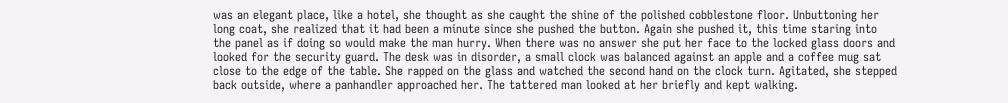was an elegant place, like a hotel, she thought as she caught the shine of the polished cobblestone floor. Unbuttoning her long coat, she realized that it had been a minute since she pushed the button. Again she pushed it, this time staring into the panel as if doing so would make the man hurry. When there was no answer she put her face to the locked glass doors and looked for the security guard. The desk was in disorder, a small clock was balanced against an apple and a coffee mug sat close to the edge of the table. She rapped on the glass and watched the second hand on the clock turn. Agitated, she stepped back outside, where a panhandler approached her. The tattered man looked at her briefly and kept walking.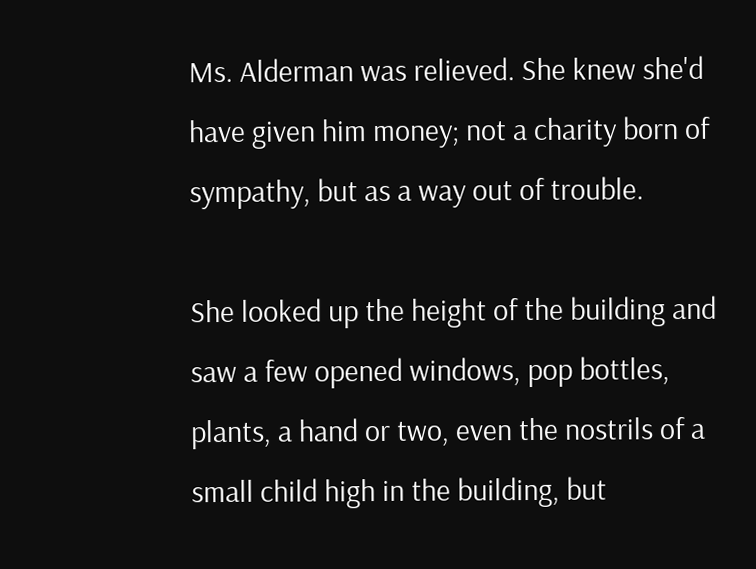Ms. Alderman was relieved. She knew she'd have given him money; not a charity born of sympathy, but as a way out of trouble.

She looked up the height of the building and saw a few opened windows, pop bottles, plants, a hand or two, even the nostrils of a small child high in the building, but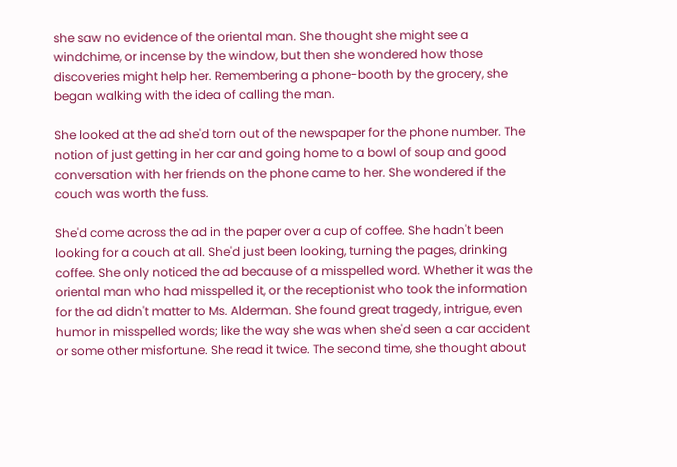she saw no evidence of the oriental man. She thought she might see a windchime, or incense by the window, but then she wondered how those discoveries might help her. Remembering a phone-booth by the grocery, she began walking with the idea of calling the man.

She looked at the ad she'd torn out of the newspaper for the phone number. The notion of just getting in her car and going home to a bowl of soup and good conversation with her friends on the phone came to her. She wondered if the couch was worth the fuss.

She'd come across the ad in the paper over a cup of coffee. She hadn't been looking for a couch at all. She'd just been looking, turning the pages, drinking coffee. She only noticed the ad because of a misspelled word. Whether it was the oriental man who had misspelled it, or the receptionist who took the information for the ad didn't matter to Ms. Alderman. She found great tragedy, intrigue, even humor in misspelled words; like the way she was when she'd seen a car accident or some other misfortune. She read it twice. The second time, she thought about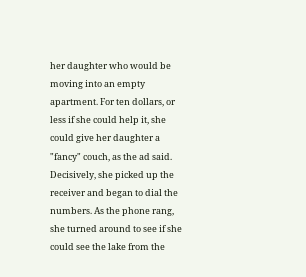her daughter who would be moving into an empty apartment. For ten dollars, or less if she could help it, she could give her daughter a "fancy" couch, as the ad said. Decisively, she picked up the receiver and began to dial the numbers. As the phone rang, she turned around to see if she could see the lake from the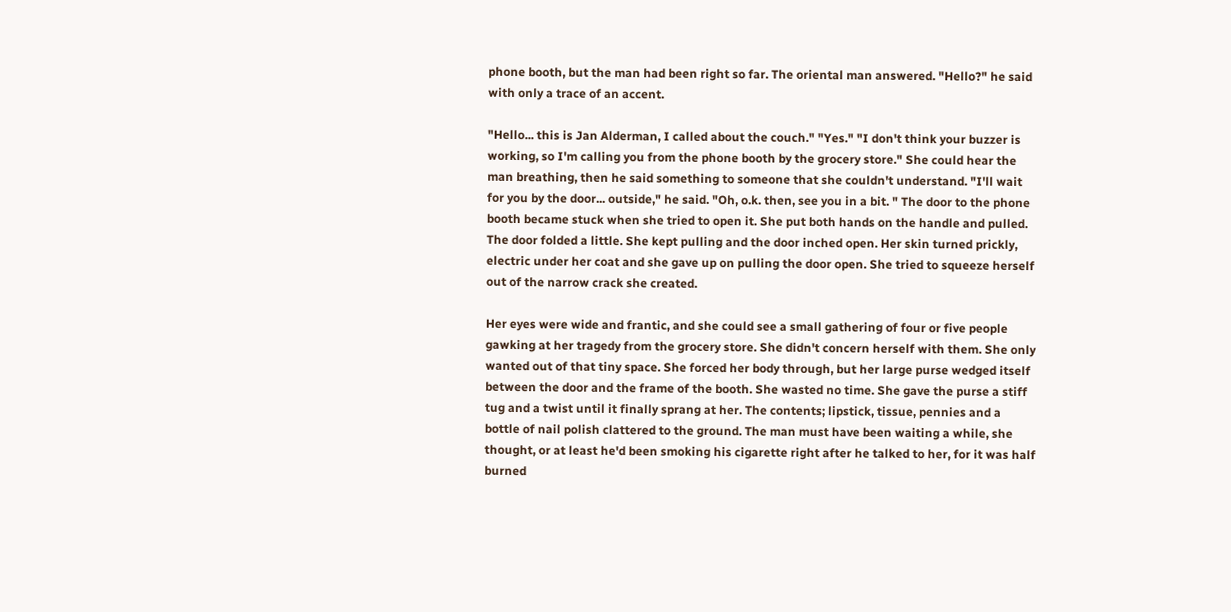phone booth, but the man had been right so far. The oriental man answered. "Hello?" he said with only a trace of an accent.

"Hello... this is Jan Alderman, I called about the couch." "Yes." "I don't think your buzzer is working, so I'm calling you from the phone booth by the grocery store." She could hear the man breathing, then he said something to someone that she couldn't understand. "I'll wait for you by the door... outside," he said. "Oh, o.k. then, see you in a bit. " The door to the phone booth became stuck when she tried to open it. She put both hands on the handle and pulled. The door folded a little. She kept pulling and the door inched open. Her skin turned prickly, electric under her coat and she gave up on pulling the door open. She tried to squeeze herself out of the narrow crack she created.

Her eyes were wide and frantic, and she could see a small gathering of four or five people gawking at her tragedy from the grocery store. She didn't concern herself with them. She only wanted out of that tiny space. She forced her body through, but her large purse wedged itself between the door and the frame of the booth. She wasted no time. She gave the purse a stiff tug and a twist until it finally sprang at her. The contents; lipstick, tissue, pennies and a bottle of nail polish clattered to the ground. The man must have been waiting a while, she thought, or at least he'd been smoking his cigarette right after he talked to her, for it was half burned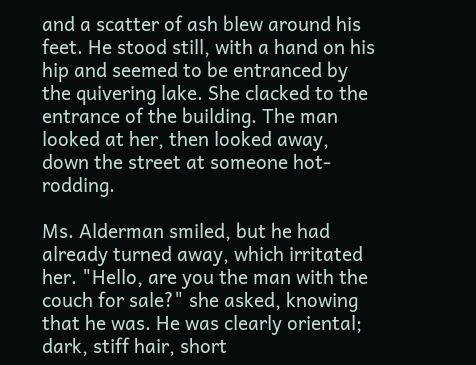and a scatter of ash blew around his feet. He stood still, with a hand on his hip and seemed to be entranced by the quivering lake. She clacked to the entrance of the building. The man looked at her, then looked away, down the street at someone hot-rodding.

Ms. Alderman smiled, but he had already turned away, which irritated her. "Hello, are you the man with the couch for sale?" she asked, knowing that he was. He was clearly oriental; dark, stiff hair, short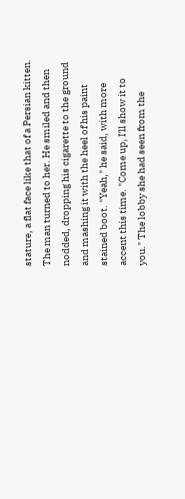stature, a flat face like that of a Persian kitten. The man turned to her. He smiled and then nodded, dropping his cigarette to the ground and mashing it with the heel of his paint stained boot. "Yeah," he said, with more accent this time. "Come up, I'll show it to you." The lobby she had seen from the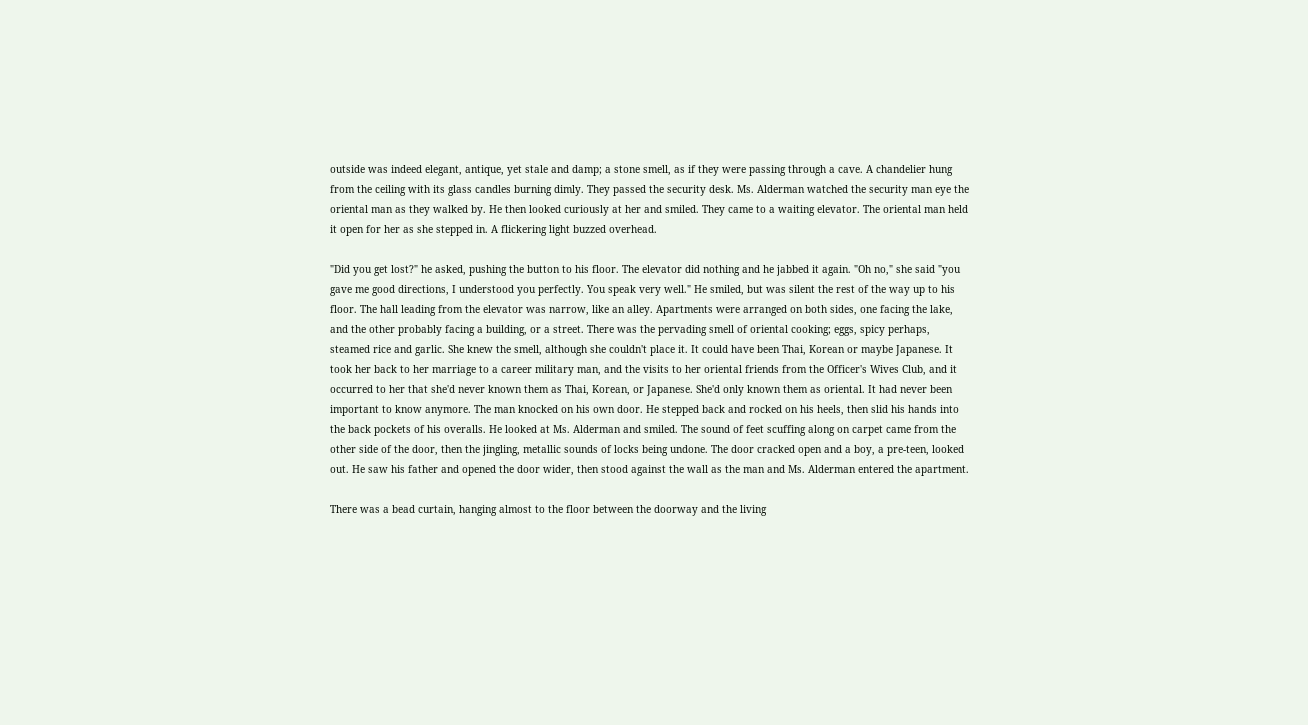outside was indeed elegant, antique, yet stale and damp; a stone smell, as if they were passing through a cave. A chandelier hung from the ceiling with its glass candles burning dimly. They passed the security desk. Ms. Alderman watched the security man eye the oriental man as they walked by. He then looked curiously at her and smiled. They came to a waiting elevator. The oriental man held it open for her as she stepped in. A flickering light buzzed overhead.

"Did you get lost?" he asked, pushing the button to his floor. The elevator did nothing and he jabbed it again. "Oh no," she said "you gave me good directions, I understood you perfectly. You speak very well." He smiled, but was silent the rest of the way up to his floor. The hall leading from the elevator was narrow, like an alley. Apartments were arranged on both sides, one facing the lake, and the other probably facing a building, or a street. There was the pervading smell of oriental cooking; eggs, spicy perhaps, steamed rice and garlic. She knew the smell, although she couldn't place it. It could have been Thai, Korean or maybe Japanese. It took her back to her marriage to a career military man, and the visits to her oriental friends from the Officer's Wives Club, and it occurred to her that she'd never known them as Thai, Korean, or Japanese. She'd only known them as oriental. It had never been important to know anymore. The man knocked on his own door. He stepped back and rocked on his heels, then slid his hands into the back pockets of his overalls. He looked at Ms. Alderman and smiled. The sound of feet scuffing along on carpet came from the other side of the door, then the jingling, metallic sounds of locks being undone. The door cracked open and a boy, a pre-teen, looked out. He saw his father and opened the door wider, then stood against the wall as the man and Ms. Alderman entered the apartment.

There was a bead curtain, hanging almost to the floor between the doorway and the living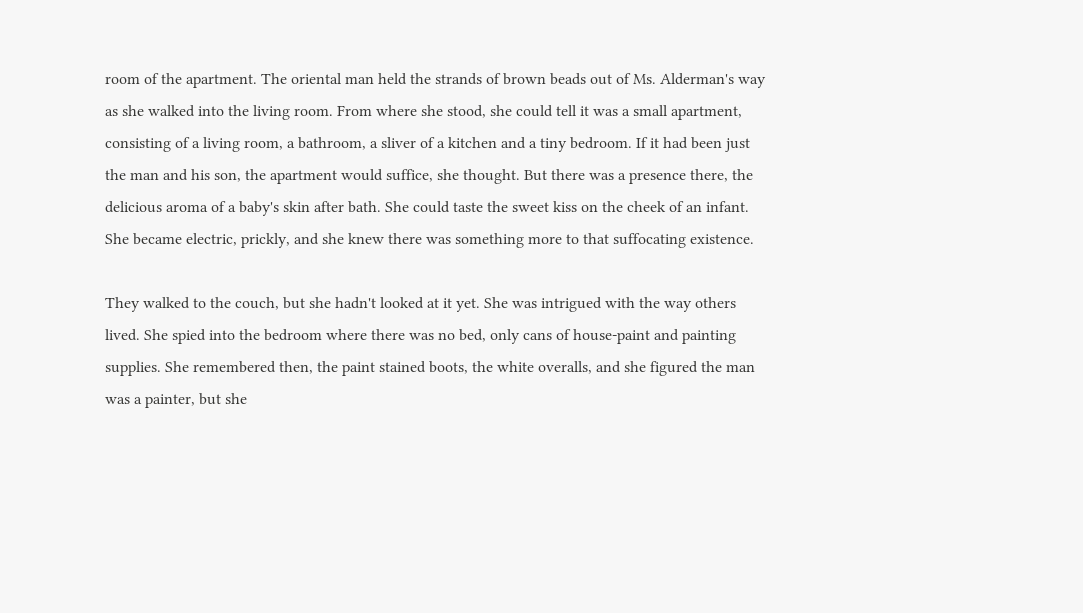room of the apartment. The oriental man held the strands of brown beads out of Ms. Alderman's way as she walked into the living room. From where she stood, she could tell it was a small apartment, consisting of a living room, a bathroom, a sliver of a kitchen and a tiny bedroom. If it had been just the man and his son, the apartment would suffice, she thought. But there was a presence there, the delicious aroma of a baby's skin after bath. She could taste the sweet kiss on the cheek of an infant. She became electric, prickly, and she knew there was something more to that suffocating existence.

They walked to the couch, but she hadn't looked at it yet. She was intrigued with the way others lived. She spied into the bedroom where there was no bed, only cans of house-paint and painting supplies. She remembered then, the paint stained boots, the white overalls, and she figured the man was a painter, but she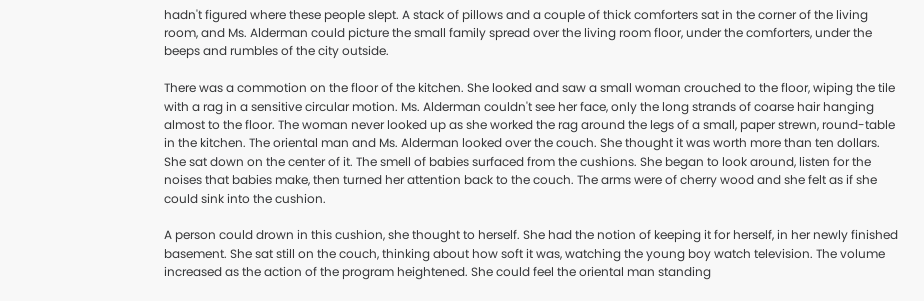hadn't figured where these people slept. A stack of pillows and a couple of thick comforters sat in the corner of the living room, and Ms. Alderman could picture the small family spread over the living room floor, under the comforters, under the beeps and rumbles of the city outside.

There was a commotion on the floor of the kitchen. She looked and saw a small woman crouched to the floor, wiping the tile with a rag in a sensitive circular motion. Ms. Alderman couldn't see her face, only the long strands of coarse hair hanging almost to the floor. The woman never looked up as she worked the rag around the legs of a small, paper strewn, round-table in the kitchen. The oriental man and Ms. Alderman looked over the couch. She thought it was worth more than ten dollars. She sat down on the center of it. The smell of babies surfaced from the cushions. She began to look around, listen for the noises that babies make, then turned her attention back to the couch. The arms were of cherry wood and she felt as if she could sink into the cushion.

A person could drown in this cushion, she thought to herself. She had the notion of keeping it for herself, in her newly finished basement. She sat still on the couch, thinking about how soft it was, watching the young boy watch television. The volume increased as the action of the program heightened. She could feel the oriental man standing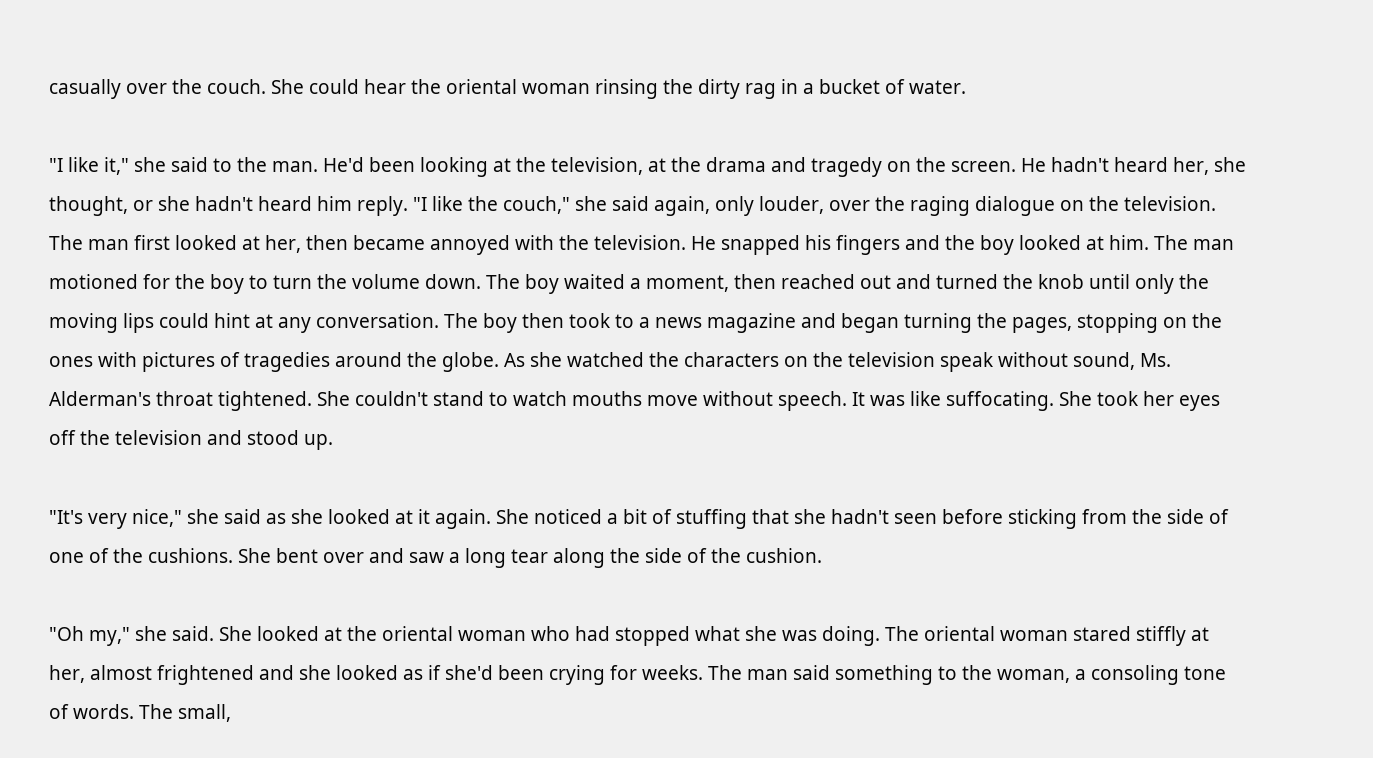casually over the couch. She could hear the oriental woman rinsing the dirty rag in a bucket of water.

"I like it," she said to the man. He'd been looking at the television, at the drama and tragedy on the screen. He hadn't heard her, she thought, or she hadn't heard him reply. "I like the couch," she said again, only louder, over the raging dialogue on the television. The man first looked at her, then became annoyed with the television. He snapped his fingers and the boy looked at him. The man motioned for the boy to turn the volume down. The boy waited a moment, then reached out and turned the knob until only the moving lips could hint at any conversation. The boy then took to a news magazine and began turning the pages, stopping on the ones with pictures of tragedies around the globe. As she watched the characters on the television speak without sound, Ms. Alderman's throat tightened. She couldn't stand to watch mouths move without speech. It was like suffocating. She took her eyes off the television and stood up.

"It's very nice," she said as she looked at it again. She noticed a bit of stuffing that she hadn't seen before sticking from the side of one of the cushions. She bent over and saw a long tear along the side of the cushion.

"Oh my," she said. She looked at the oriental woman who had stopped what she was doing. The oriental woman stared stiffly at her, almost frightened and she looked as if she'd been crying for weeks. The man said something to the woman, a consoling tone of words. The small,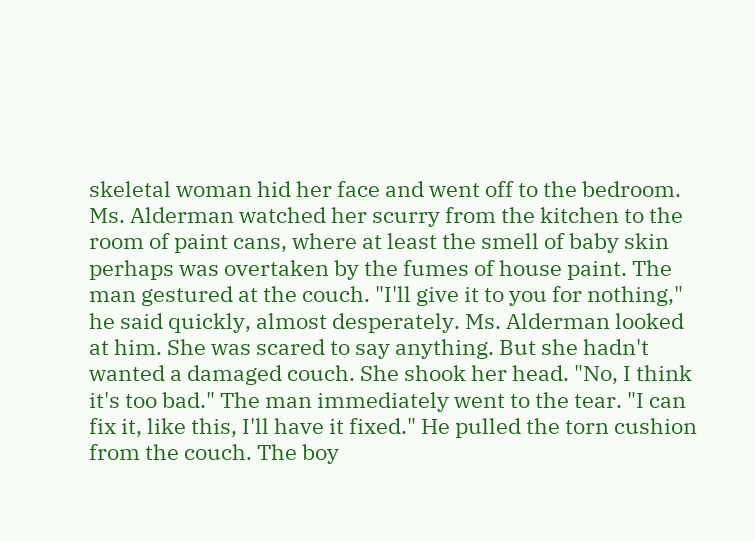skeletal woman hid her face and went off to the bedroom. Ms. Alderman watched her scurry from the kitchen to the room of paint cans, where at least the smell of baby skin perhaps was overtaken by the fumes of house paint. The man gestured at the couch. "I'll give it to you for nothing," he said quickly, almost desperately. Ms. Alderman looked at him. She was scared to say anything. But she hadn't wanted a damaged couch. She shook her head. "No, I think it's too bad." The man immediately went to the tear. "I can fix it, like this, I'll have it fixed." He pulled the torn cushion from the couch. The boy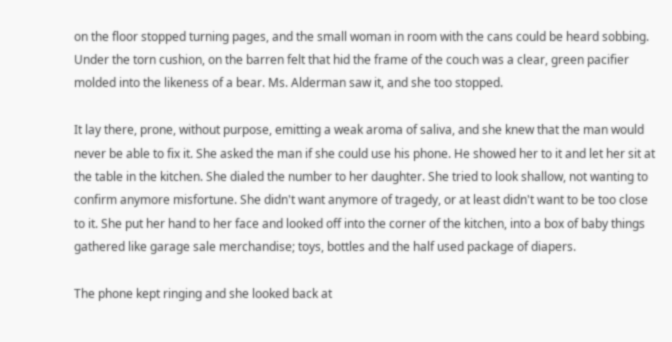on the floor stopped turning pages, and the small woman in room with the cans could be heard sobbing. Under the torn cushion, on the barren felt that hid the frame of the couch was a clear, green pacifier molded into the likeness of a bear. Ms. Alderman saw it, and she too stopped.

It lay there, prone, without purpose, emitting a weak aroma of saliva, and she knew that the man would never be able to fix it. She asked the man if she could use his phone. He showed her to it and let her sit at the table in the kitchen. She dialed the number to her daughter. She tried to look shallow, not wanting to confirm anymore misfortune. She didn't want anymore of tragedy, or at least didn't want to be too close to it. She put her hand to her face and looked off into the corner of the kitchen, into a box of baby things gathered like garage sale merchandise; toys, bottles and the half used package of diapers.

The phone kept ringing and she looked back at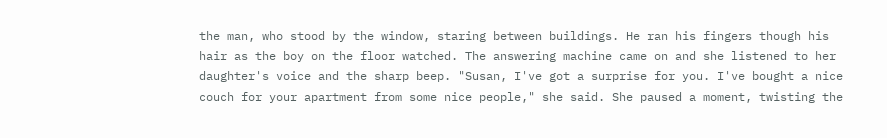the man, who stood by the window, staring between buildings. He ran his fingers though his hair as the boy on the floor watched. The answering machine came on and she listened to her daughter's voice and the sharp beep. "Susan, I've got a surprise for you. I've bought a nice couch for your apartment from some nice people," she said. She paused a moment, twisting the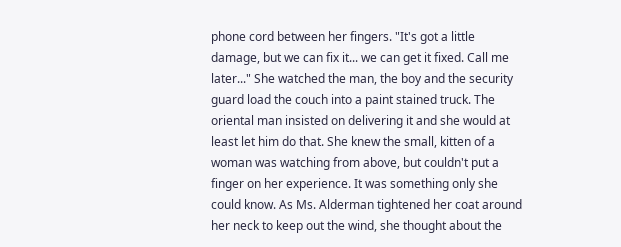phone cord between her fingers. "It's got a little damage, but we can fix it... we can get it fixed. Call me later..." She watched the man, the boy and the security guard load the couch into a paint stained truck. The oriental man insisted on delivering it and she would at least let him do that. She knew the small, kitten of a woman was watching from above, but couldn't put a finger on her experience. It was something only she could know. As Ms. Alderman tightened her coat around her neck to keep out the wind, she thought about the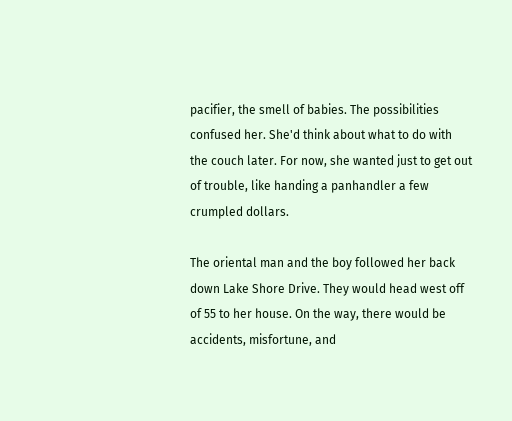pacifier, the smell of babies. The possibilities confused her. She'd think about what to do with the couch later. For now, she wanted just to get out of trouble, like handing a panhandler a few crumpled dollars.

The oriental man and the boy followed her back down Lake Shore Drive. They would head west off of 55 to her house. On the way, there would be accidents, misfortune, and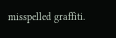misspelled graffiti.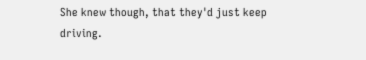She knew though, that they'd just keep driving.